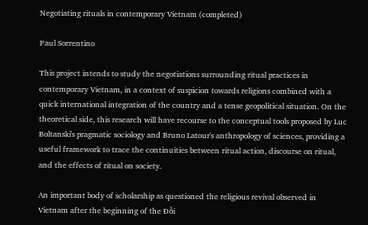Negotiating rituals in contemporary Vietnam (completed)

Paul Sorrentino

This project intends to study the negotiations surrounding ritual practices in contemporary Vietnam, in a context of suspicion towards religions combined with a quick international integration of the country and a tense geopolitical situation. On the theoretical side, this research will have recourse to the conceptual tools proposed by Luc Boltanski's pragmatic sociology and Bruno Latour's anthropology of sciences, providing a useful framework to trace the continuities between ritual action, discourse on ritual, and the effects of ritual on society.

An important body of scholarship as questioned the religious revival observed in Vietnam after the beginning of the Đồi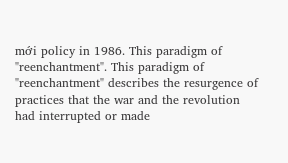mới policy in 1986. This paradigm of "reenchantment". This paradigm of "reenchantment" describes the resurgence of practices that the war and the revolution had interrupted or made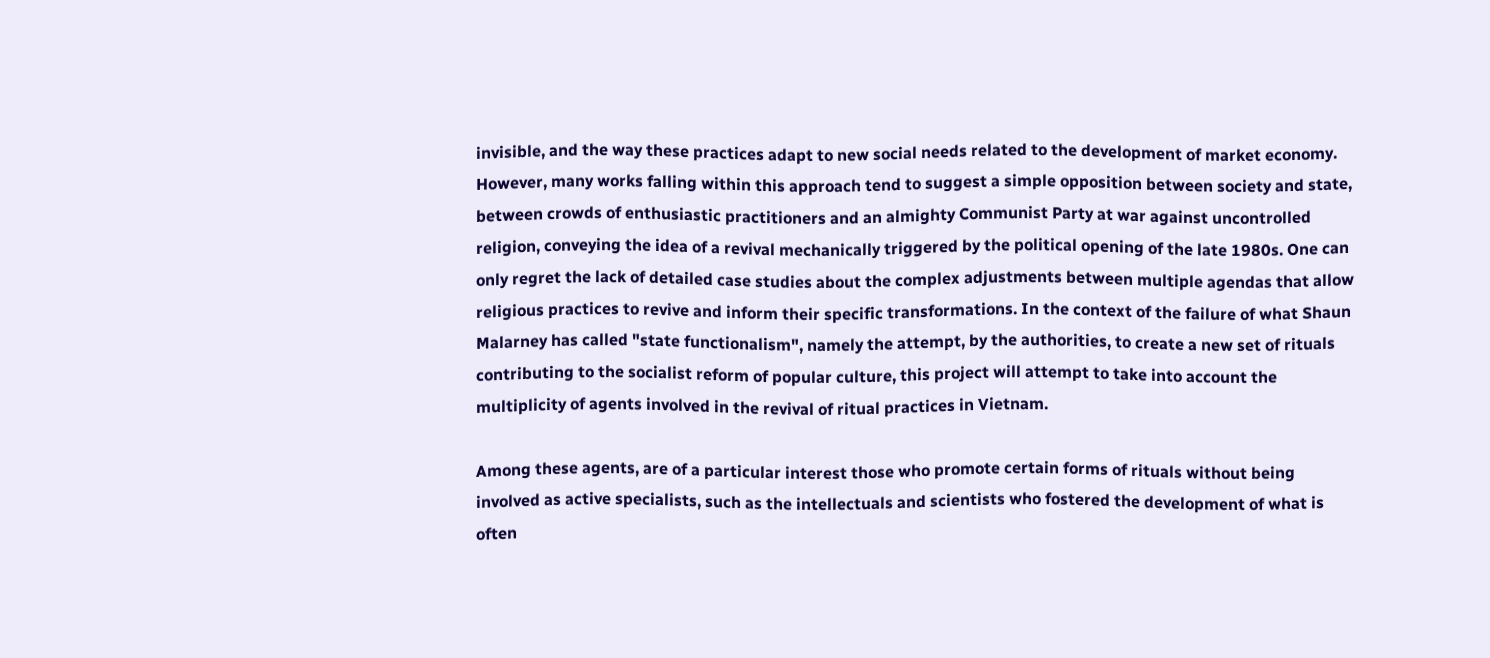invisible, and the way these practices adapt to new social needs related to the development of market economy. However, many works falling within this approach tend to suggest a simple opposition between society and state, between crowds of enthusiastic practitioners and an almighty Communist Party at war against uncontrolled religion, conveying the idea of a revival mechanically triggered by the political opening of the late 1980s. One can only regret the lack of detailed case studies about the complex adjustments between multiple agendas that allow religious practices to revive and inform their specific transformations. In the context of the failure of what Shaun Malarney has called "state functionalism", namely the attempt, by the authorities, to create a new set of rituals contributing to the socialist reform of popular culture, this project will attempt to take into account the multiplicity of agents involved in the revival of ritual practices in Vietnam.

Among these agents, are of a particular interest those who promote certain forms of rituals without being involved as active specialists, such as the intellectuals and scientists who fostered the development of what is often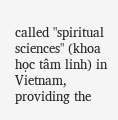called "spiritual sciences" (khoa học tâm linh) in Vietnam, providing the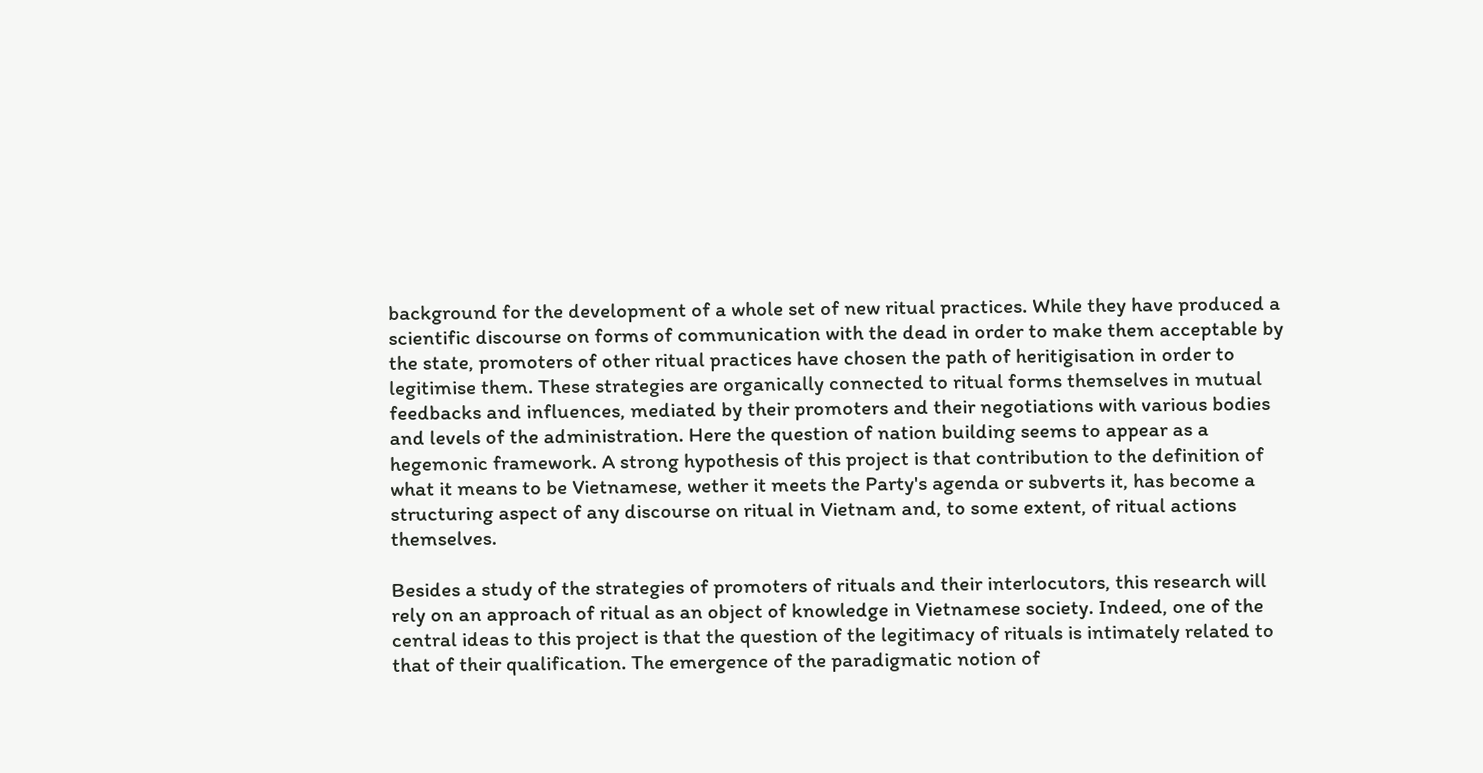background for the development of a whole set of new ritual practices. While they have produced a scientific discourse on forms of communication with the dead in order to make them acceptable by the state, promoters of other ritual practices have chosen the path of heritigisation in order to legitimise them. These strategies are organically connected to ritual forms themselves in mutual feedbacks and influences, mediated by their promoters and their negotiations with various bodies and levels of the administration. Here the question of nation building seems to appear as a hegemonic framework. A strong hypothesis of this project is that contribution to the definition of what it means to be Vietnamese, wether it meets the Party's agenda or subverts it, has become a structuring aspect of any discourse on ritual in Vietnam and, to some extent, of ritual actions themselves.

Besides a study of the strategies of promoters of rituals and their interlocutors, this research will rely on an approach of ritual as an object of knowledge in Vietnamese society. Indeed, one of the central ideas to this project is that the question of the legitimacy of rituals is intimately related to that of their qualification. The emergence of the paradigmatic notion of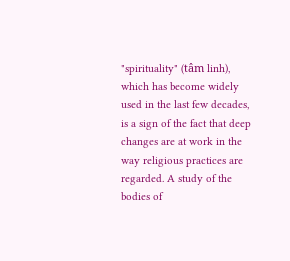"spirituality" (tâm linh), which has become widely used in the last few decades, is a sign of the fact that deep changes are at work in the way religious practices are regarded. A study of the bodies of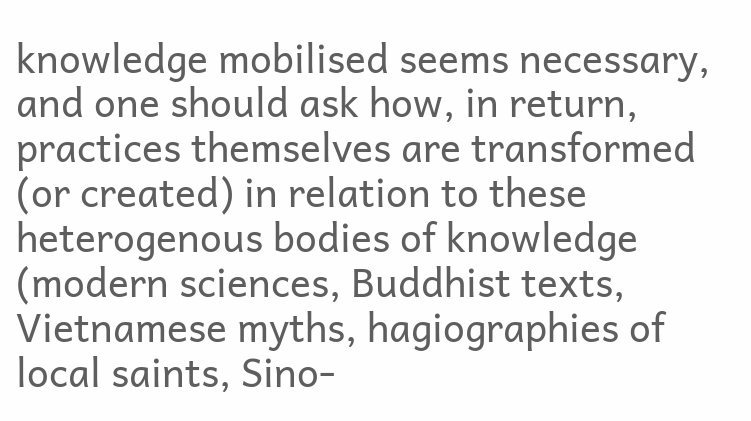knowledge mobilised seems necessary, and one should ask how, in return, practices themselves are transformed (or created) in relation to these heterogenous bodies of knowledge (modern sciences, Buddhist texts, Vietnamese myths, hagiographies of local saints, Sino-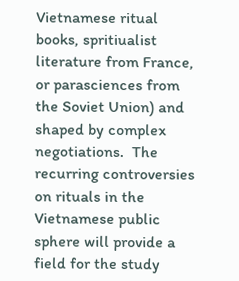Vietnamese ritual books, spritiualist literature from France, or parasciences from the Soviet Union) and shaped by complex negotiations.  The recurring controversies on rituals in the Vietnamese public sphere will provide a field for the study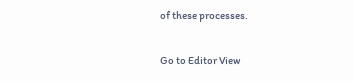of these processes.

Go to Editor View